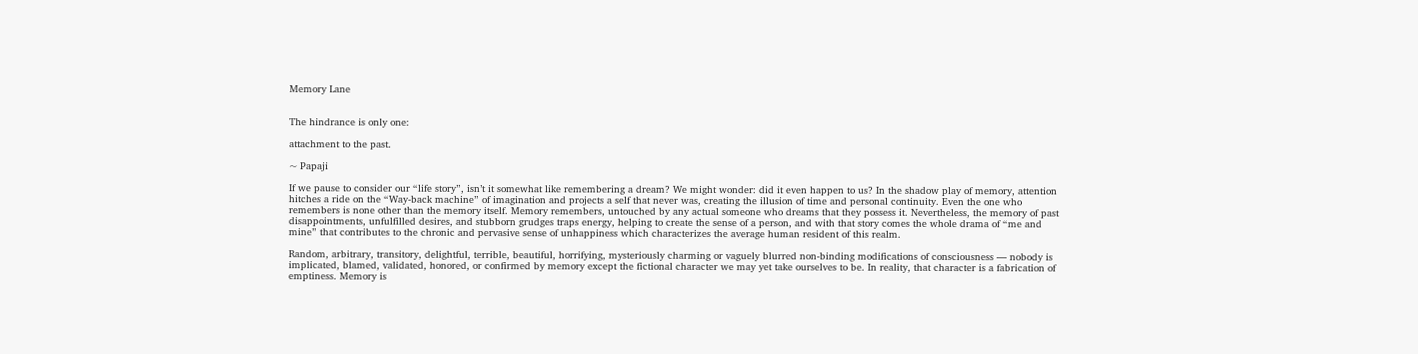Memory Lane


The hindrance is only one:

attachment to the past.

~ Papaji

If we pause to consider our “life story”, isn’t it somewhat like remembering a dream? We might wonder: did it even happen to us? In the shadow play of memory, attention hitches a ride on the “Way-back machine” of imagination and projects a self that never was, creating the illusion of time and personal continuity. Even the one who remembers is none other than the memory itself. Memory remembers, untouched by any actual someone who dreams that they possess it. Nevertheless, the memory of past disappointments, unfulfilled desires, and stubborn grudges traps energy, helping to create the sense of a person, and with that story comes the whole drama of “me and mine” that contributes to the chronic and pervasive sense of unhappiness which characterizes the average human resident of this realm.

Random, arbitrary, transitory, delightful, terrible, beautiful, horrifying, mysteriously charming or vaguely blurred non-binding modifications of consciousness — nobody is implicated, blamed, validated, honored, or confirmed by memory except the fictional character we may yet take ourselves to be. In reality, that character is a fabrication of emptiness. Memory is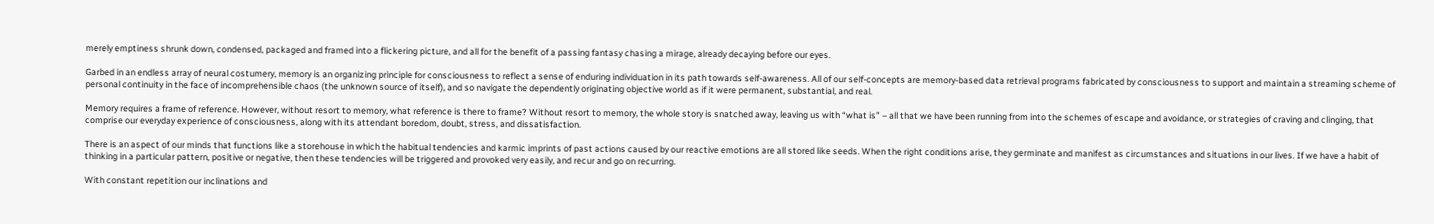merely emptiness shrunk down, condensed, packaged and framed into a flickering picture, and all for the benefit of a passing fantasy chasing a mirage, already decaying before our eyes.

Garbed in an endless array of neural costumery, memory is an organizing principle for consciousness to reflect a sense of enduring individuation in its path towards self-awareness. All of our self-concepts are memory-based data retrieval programs fabricated by consciousness to support and maintain a streaming scheme of personal continuity in the face of incomprehensible chaos (the unknown source of itself), and so navigate the dependently originating objective world as if it were permanent, substantial, and real.

Memory requires a frame of reference. However, without resort to memory, what reference is there to frame? Without resort to memory, the whole story is snatched away, leaving us with “what is” – all that we have been running from into the schemes of escape and avoidance, or strategies of craving and clinging, that comprise our everyday experience of consciousness, along with its attendant boredom, doubt, stress, and dissatisfaction.

There is an aspect of our minds that functions like a storehouse in which the habitual tendencies and karmic imprints of past actions caused by our reactive emotions are all stored like seeds. When the right conditions arise, they germinate and manifest as circumstances and situations in our lives. If we have a habit of thinking in a particular pattern, positive or negative, then these tendencies will be triggered and provoked very easily, and recur and go on recurring.

With constant repetition our inclinations and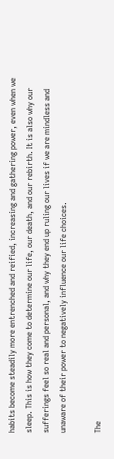habits become steadily more entrenched and reified, increasing and gathering power, even when we sleep. This is how they come to determine our life, our death, and our rebirth. It is also why our sufferings feel so real and personal, and why they end up ruling our lives if we are mindless and unaware of their power to negatively influence our life choices.

The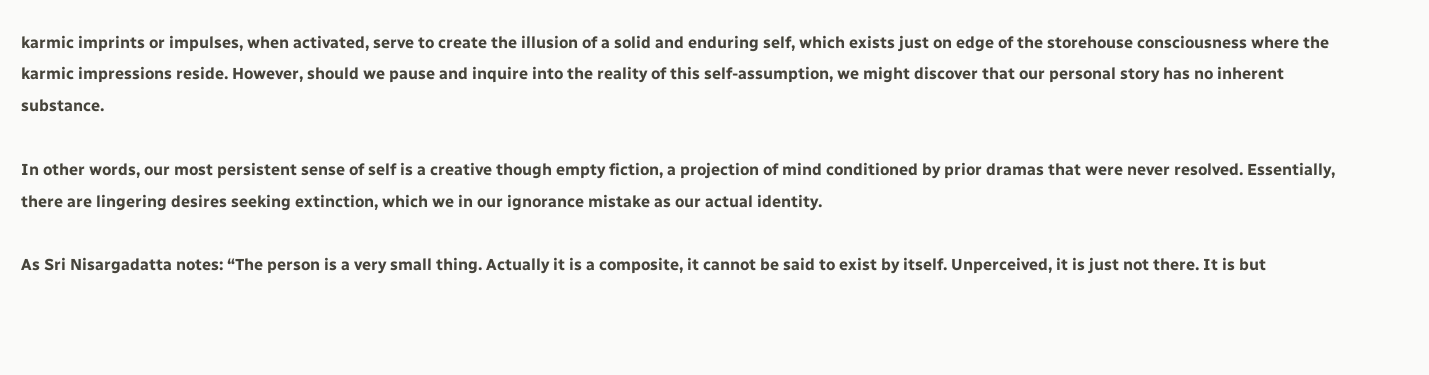karmic imprints or impulses, when activated, serve to create the illusion of a solid and enduring self, which exists just on edge of the storehouse consciousness where the karmic impressions reside. However, should we pause and inquire into the reality of this self-assumption, we might discover that our personal story has no inherent substance.

In other words, our most persistent sense of self is a creative though empty fiction, a projection of mind conditioned by prior dramas that were never resolved. Essentially, there are lingering desires seeking extinction, which we in our ignorance mistake as our actual identity.

As Sri Nisargadatta notes: “The person is a very small thing. Actually it is a composite, it cannot be said to exist by itself. Unperceived, it is just not there. It is but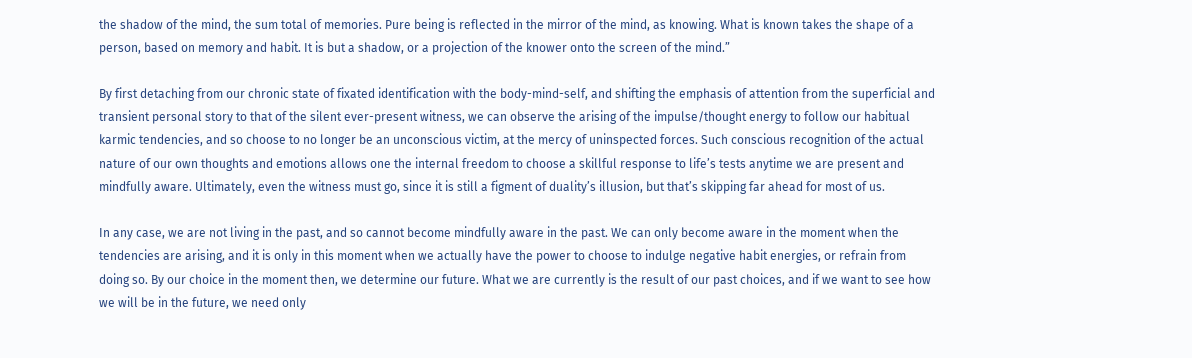the shadow of the mind, the sum total of memories. Pure being is reflected in the mirror of the mind, as knowing. What is known takes the shape of a person, based on memory and habit. It is but a shadow, or a projection of the knower onto the screen of the mind.”

By first detaching from our chronic state of fixated identification with the body-mind-self, and shifting the emphasis of attention from the superficial and transient personal story to that of the silent ever-present witness, we can observe the arising of the impulse/thought energy to follow our habitual karmic tendencies, and so choose to no longer be an unconscious victim, at the mercy of uninspected forces. Such conscious recognition of the actual nature of our own thoughts and emotions allows one the internal freedom to choose a skillful response to life’s tests anytime we are present and mindfully aware. Ultimately, even the witness must go, since it is still a figment of duality’s illusion, but that’s skipping far ahead for most of us.

In any case, we are not living in the past, and so cannot become mindfully aware in the past. We can only become aware in the moment when the tendencies are arising, and it is only in this moment when we actually have the power to choose to indulge negative habit energies, or refrain from doing so. By our choice in the moment then, we determine our future. What we are currently is the result of our past choices, and if we want to see how we will be in the future, we need only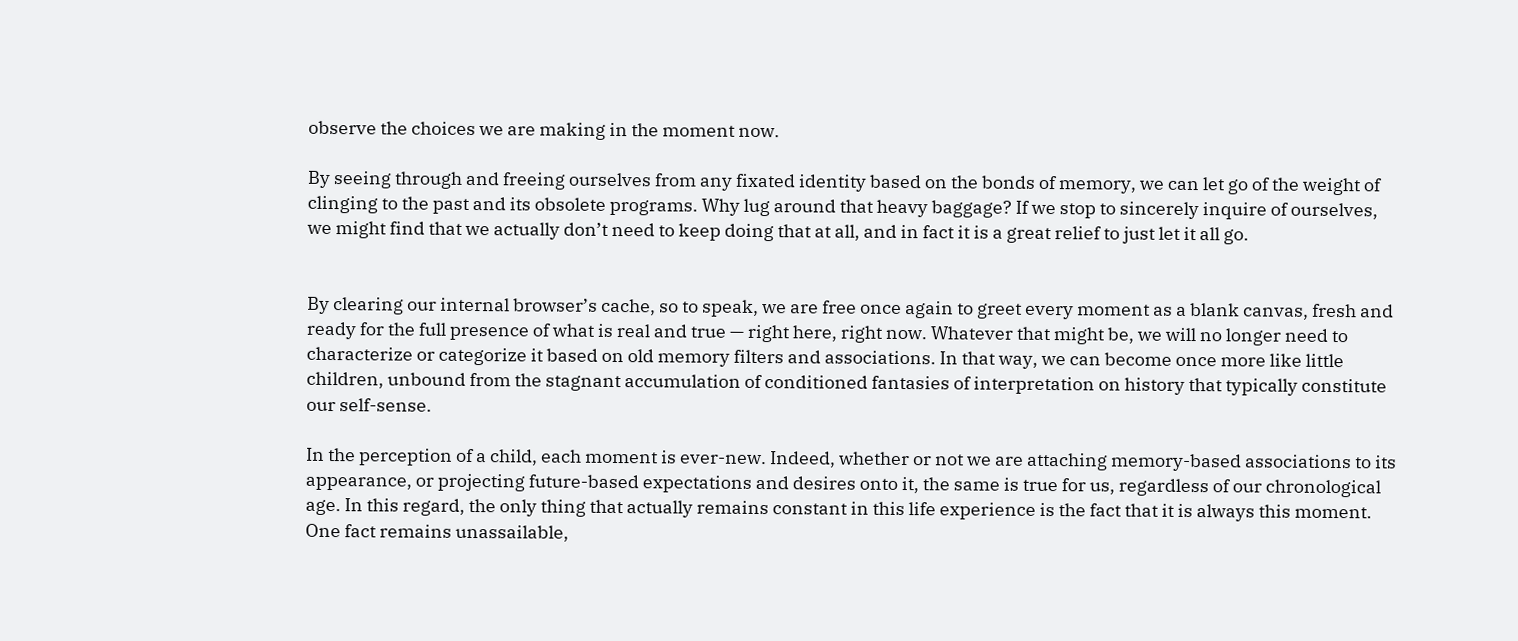observe the choices we are making in the moment now.

By seeing through and freeing ourselves from any fixated identity based on the bonds of memory, we can let go of the weight of clinging to the past and its obsolete programs. Why lug around that heavy baggage? If we stop to sincerely inquire of ourselves, we might find that we actually don’t need to keep doing that at all, and in fact it is a great relief to just let it all go.


By clearing our internal browser’s cache, so to speak, we are free once again to greet every moment as a blank canvas, fresh and ready for the full presence of what is real and true — right here, right now. Whatever that might be, we will no longer need to characterize or categorize it based on old memory filters and associations. In that way, we can become once more like little children, unbound from the stagnant accumulation of conditioned fantasies of interpretation on history that typically constitute our self-sense.

In the perception of a child, each moment is ever-new. Indeed, whether or not we are attaching memory-based associations to its appearance, or projecting future-based expectations and desires onto it, the same is true for us, regardless of our chronological age. In this regard, the only thing that actually remains constant in this life experience is the fact that it is always this moment. One fact remains unassailable,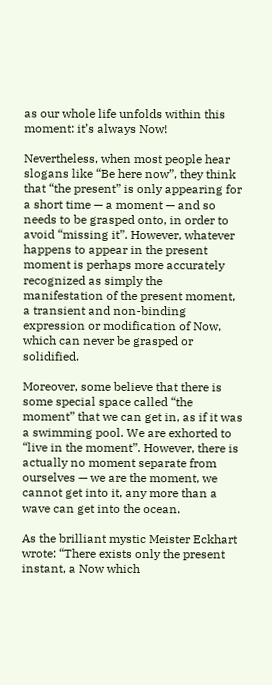as our whole life unfolds within this moment: it’s always Now!

Nevertheless, when most people hear slogans like “Be here now”, they think that “the present” is only appearing for a short time — a moment — and so needs to be grasped onto, in order to avoid “missing it”. However, whatever happens to appear in the present moment is perhaps more accurately recognized as simply the manifestation of the present moment, a transient and non-binding expression or modification of Now, which can never be grasped or solidified.

Moreover, some believe that there is some special space called “the moment” that we can get in, as if it was a swimming pool. We are exhorted to “live in the moment”. However, there is actually no moment separate from ourselves — we are the moment, we cannot get into it, any more than a wave can get into the ocean.

As the brilliant mystic Meister Eckhart wrote: “There exists only the present instant, a Now which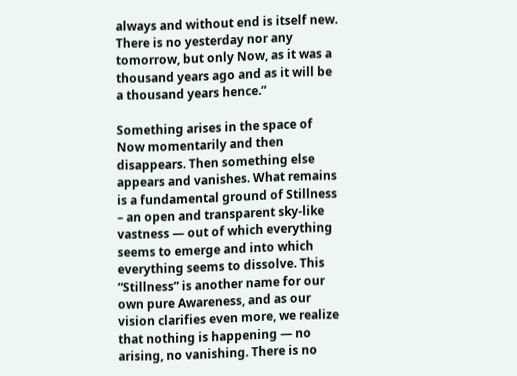always and without end is itself new. There is no yesterday nor any tomorrow, but only Now, as it was a thousand years ago and as it will be a thousand years hence.”

Something arises in the space of Now momentarily and then disappears. Then something else appears and vanishes. What remains is a fundamental ground of Stillness – an open and transparent sky-like vastness — out of which everything seems to emerge and into which everything seems to dissolve. This “Stillness” is another name for our own pure Awareness, and as our vision clarifies even more, we realize that nothing is happening — no arising, no vanishing. There is no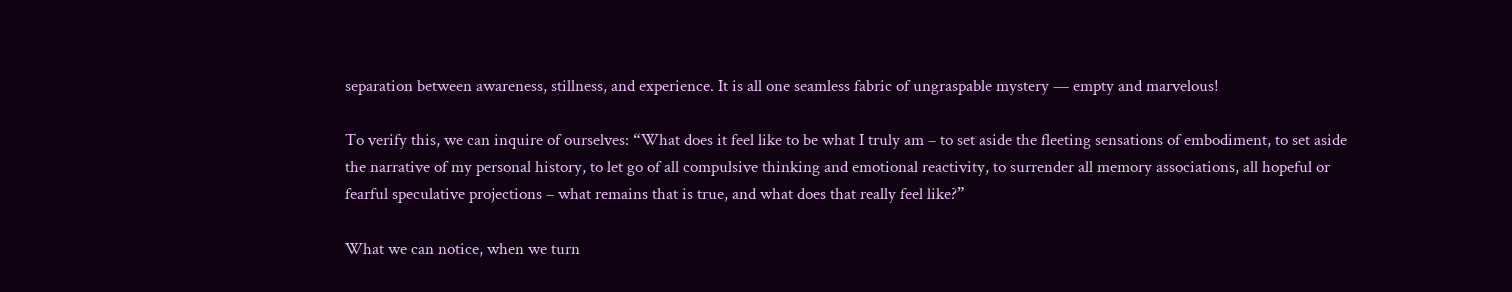separation between awareness, stillness, and experience. It is all one seamless fabric of ungraspable mystery — empty and marvelous!

To verify this, we can inquire of ourselves: “What does it feel like to be what I truly am – to set aside the fleeting sensations of embodiment, to set aside the narrative of my personal history, to let go of all compulsive thinking and emotional reactivity, to surrender all memory associations, all hopeful or fearful speculative projections – what remains that is true, and what does that really feel like?”

What we can notice, when we turn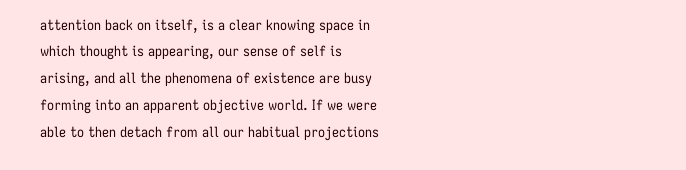attention back on itself, is a clear knowing space in which thought is appearing, our sense of self is arising, and all the phenomena of existence are busy forming into an apparent objective world. If we were able to then detach from all our habitual projections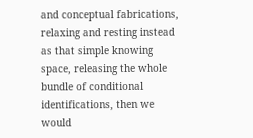and conceptual fabrications, relaxing and resting instead as that simple knowing space, releasing the whole bundle of conditional identifications, then we would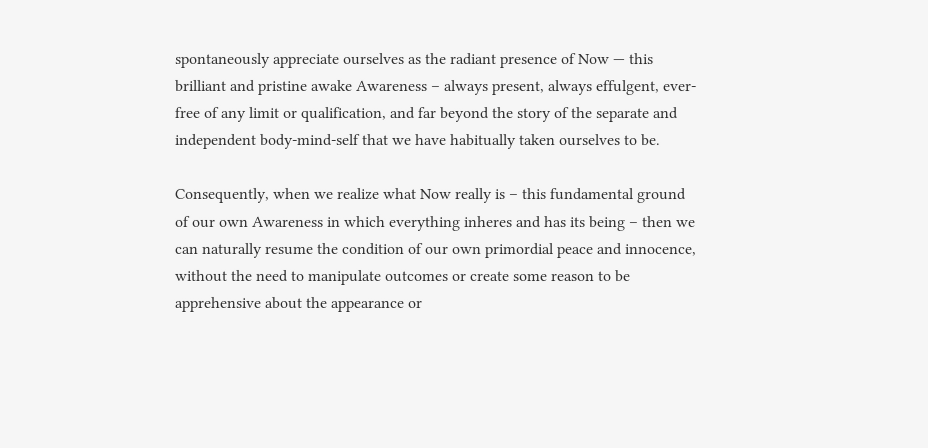spontaneously appreciate ourselves as the radiant presence of Now — this brilliant and pristine awake Awareness – always present, always effulgent, ever-free of any limit or qualification, and far beyond the story of the separate and independent body-mind-self that we have habitually taken ourselves to be.

Consequently, when we realize what Now really is – this fundamental ground of our own Awareness in which everything inheres and has its being – then we can naturally resume the condition of our own primordial peace and innocence, without the need to manipulate outcomes or create some reason to be apprehensive about the appearance or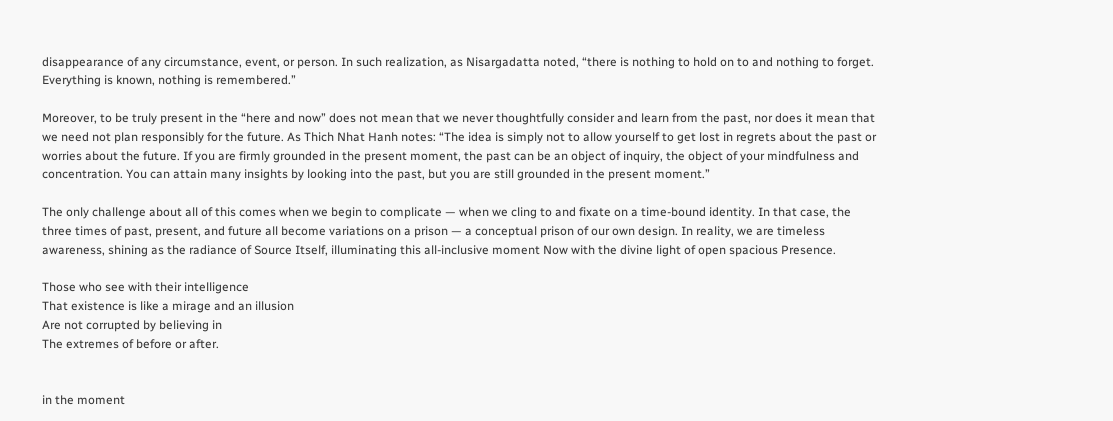disappearance of any circumstance, event, or person. In such realization, as Nisargadatta noted, “there is nothing to hold on to and nothing to forget. Everything is known, nothing is remembered.”

Moreover, to be truly present in the “here and now” does not mean that we never thoughtfully consider and learn from the past, nor does it mean that we need not plan responsibly for the future. As Thich Nhat Hanh notes: “The idea is simply not to allow yourself to get lost in regrets about the past or worries about the future. If you are firmly grounded in the present moment, the past can be an object of inquiry, the object of your mindfulness and concentration. You can attain many insights by looking into the past, but you are still grounded in the present moment.”

The only challenge about all of this comes when we begin to complicate — when we cling to and fixate on a time-bound identity. In that case, the three times of past, present, and future all become variations on a prison — a conceptual prison of our own design. In reality, we are timeless awareness, shining as the radiance of Source Itself, illuminating this all-inclusive moment Now with the divine light of open spacious Presence.

Those who see with their intelligence
That existence is like a mirage and an illusion
Are not corrupted by believing in
The extremes of before or after.


in the moment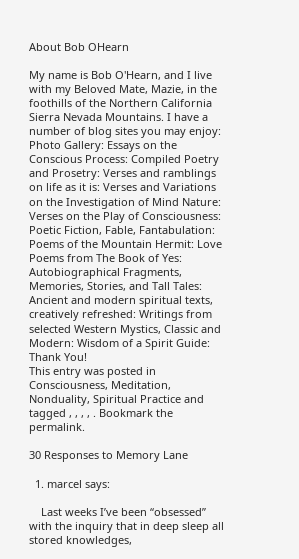About Bob OHearn

My name is Bob O'Hearn, and I live with my Beloved Mate, Mazie, in the foothills of the Northern California Sierra Nevada Mountains. I have a number of blog sites you may enjoy: Photo Gallery: Essays on the Conscious Process: Compiled Poetry and Prosetry: Verses and ramblings on life as it is: Verses and Variations on the Investigation of Mind Nature: Verses on the Play of Consciousness: Poetic Fiction, Fable, Fantabulation: Poems of the Mountain Hermit: Love Poems from The Book of Yes: Autobiographical Fragments, Memories, Stories, and Tall Tales: Ancient and modern spiritual texts, creatively refreshed: Writings from selected Western Mystics, Classic and Modern: Wisdom of a Spirit Guide: Thank You!
This entry was posted in Consciousness, Meditation, Nonduality, Spiritual Practice and tagged , , , , . Bookmark the permalink.

30 Responses to Memory Lane

  1. marcel says:

    Last weeks I’ve been “obsessed” with the inquiry that in deep sleep all stored knowledges,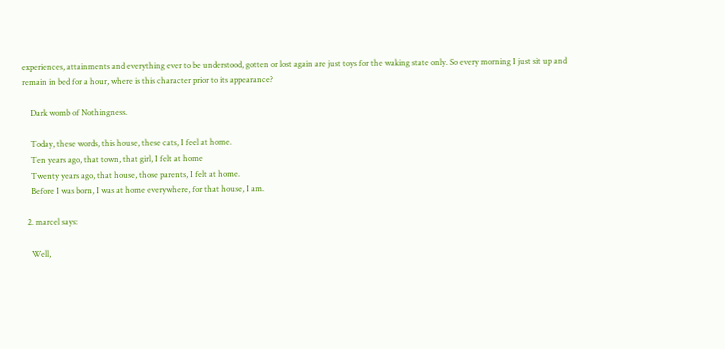experiences, attainments and everything ever to be understood, gotten or lost again are just toys for the waking state only. So every morning I just sit up and remain in bed for a hour, where is this character prior to its appearance?

    Dark womb of Nothingness.

    Today, these words, this house, these cats, I feel at home.
    Ten years ago, that town, that girl, I felt at home
    Twenty years ago, that house, those parents, I felt at home.
    Before I was born, I was at home everywhere, for that house, I am.

  2. marcel says:

    Well,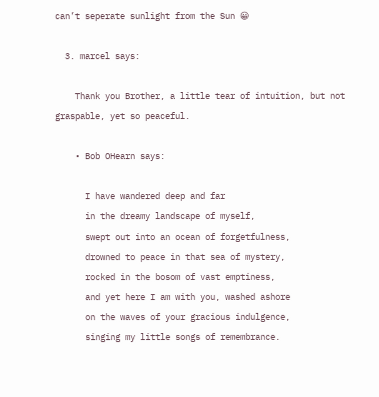can’t seperate sunlight from the Sun 😀

  3. marcel says:

    Thank you Brother, a little tear of intuition, but not graspable, yet so peaceful.

    • Bob OHearn says:

      I have wandered deep and far
      in the dreamy landscape of myself,
      swept out into an ocean of forgetfulness,
      drowned to peace in that sea of mystery,
      rocked in the bosom of vast emptiness,
      and yet here I am with you, washed ashore
      on the waves of your gracious indulgence,
      singing my little songs of remembrance.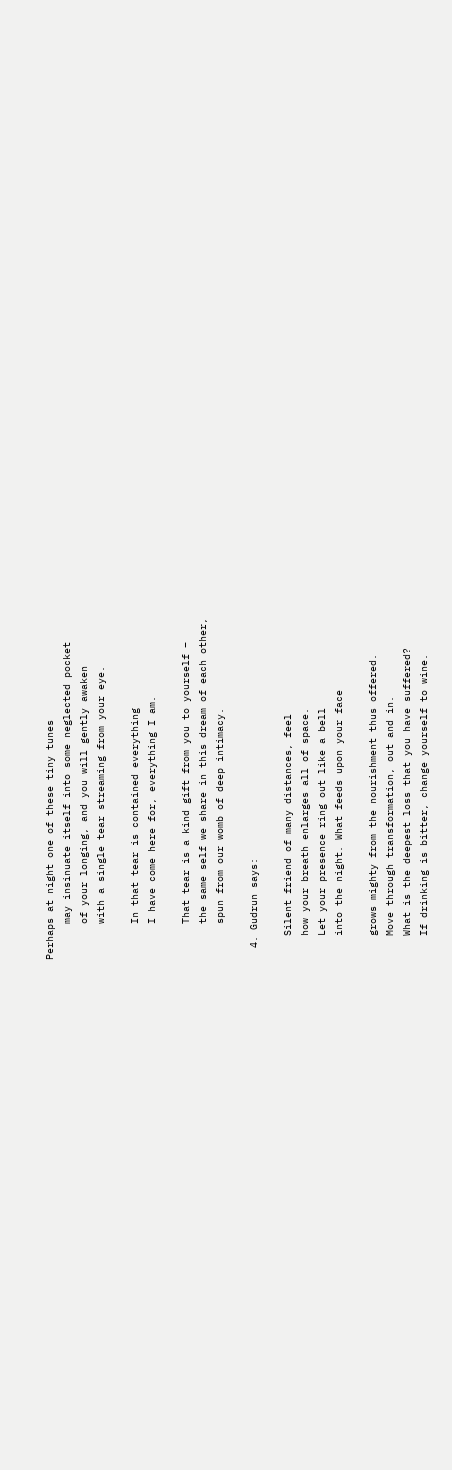Perhaps at night one of these tiny tunes
      may insinuate itself into some neglected pocket
      of your longing, and you will gently awaken
      with a single tear streaming from your eye.

      In that tear is contained everything
      I have come here for, everything I am.

      That tear is a kind gift from you to yourself –
      the same self we share in this dream of each other,
      spun from our womb of deep intimacy.

  4. Gudrun says:

    Silent friend of many distances, feel
    how your breath enlarges all of space.
    Let your presence ring out like a bell
    into the night. What feeds upon your face

    grows mighty from the nourishment thus offered.
    Move through transformation, out and in.
    What is the deepest loss that you have suffered?
    If drinking is bitter, change yourself to wine.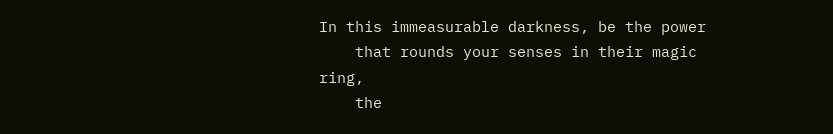In this immeasurable darkness, be the power
    that rounds your senses in their magic ring,
    the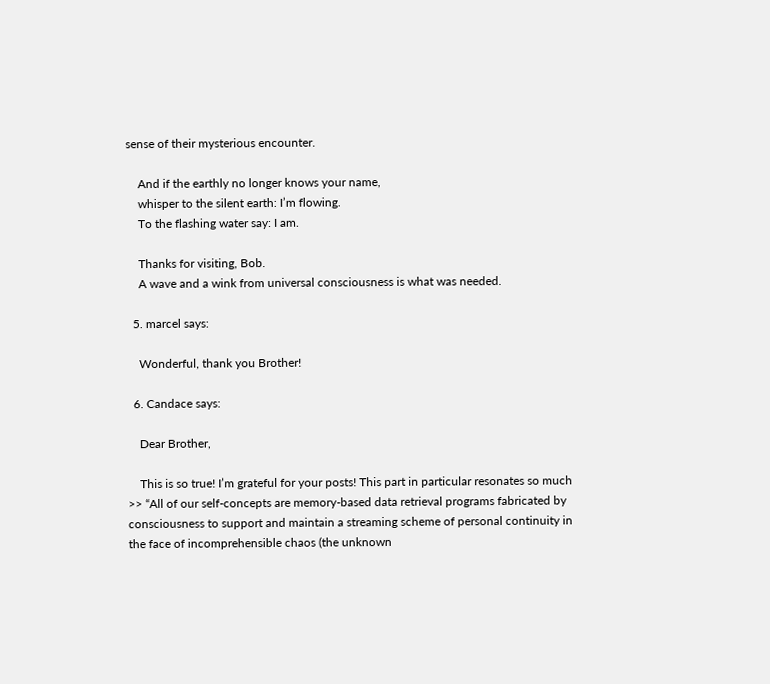sense of their mysterious encounter.

    And if the earthly no longer knows your name,
    whisper to the silent earth: I’m flowing.
    To the flashing water say: I am.

    Thanks for visiting, Bob.
    A wave and a wink from universal consciousness is what was needed.

  5. marcel says:

    Wonderful, thank you Brother!

  6. Candace says:

    Dear Brother,

    This is so true! I’m grateful for your posts! This part in particular resonates so much >> “All of our self-concepts are memory-based data retrieval programs fabricated by consciousness to support and maintain a streaming scheme of personal continuity in the face of incomprehensible chaos (the unknown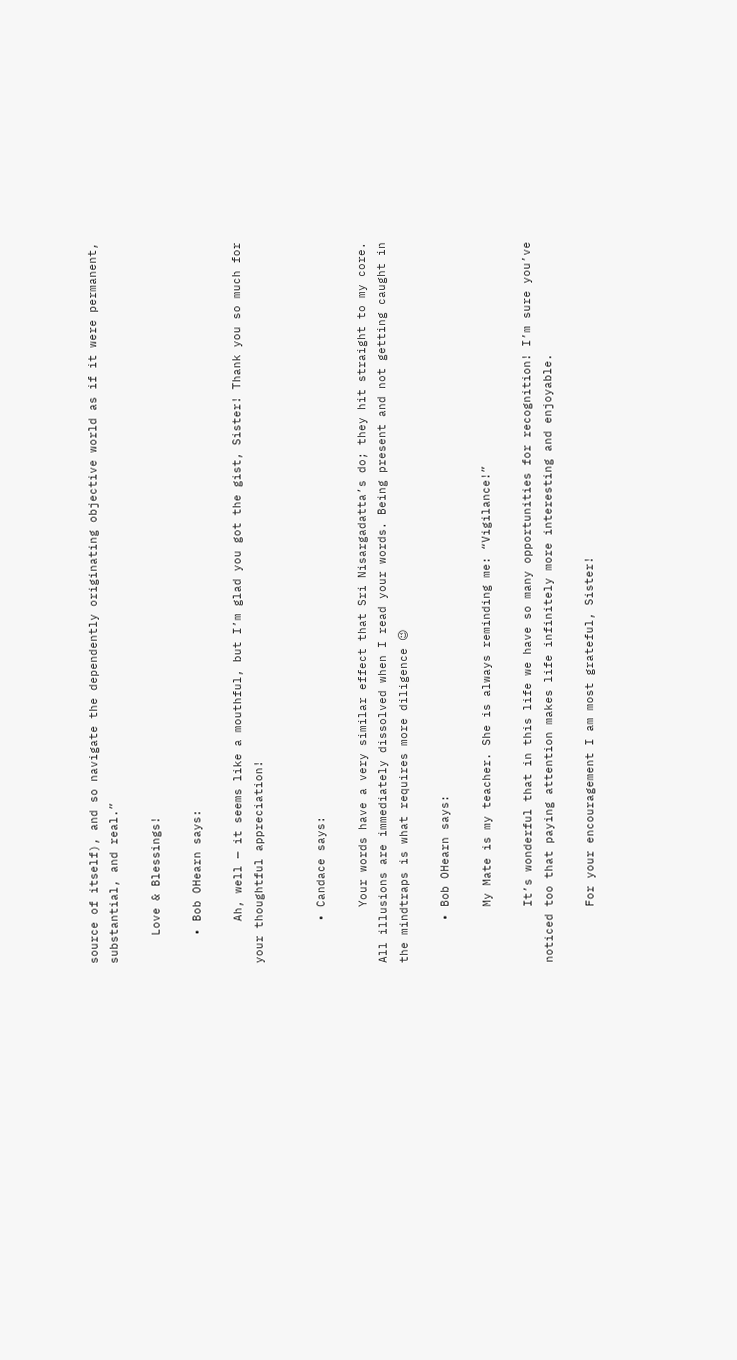source of itself), and so navigate the dependently originating objective world as if it were permanent, substantial, and real.”

    Love & Blessings!

    • Bob OHearn says:

      Ah, well — it seems like a mouthful, but I’m glad you got the gist, Sister! Thank you so much for your thoughtful appreciation!


      • Candace says:

        Your words have a very similar effect that Sri Nisargadatta’s do; they hit straight to my core. All illusions are immediately dissolved when I read your words. Being present and not getting caught in the mindtraps is what requires more diligence 😉

      • Bob OHearn says:

        My Mate is my teacher. She is always reminding me: “Vigilance!”

        It’s wonderful that in this life we have so many opportunities for recognition! I’m sure you’ve noticed too that paying attention makes life infinitely more interesting and enjoyable.

        For your encouragement I am most grateful, Sister!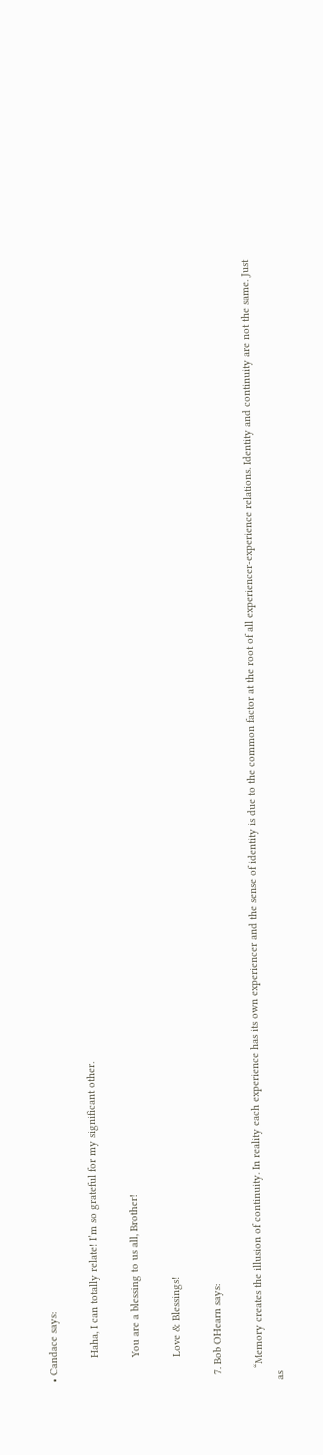• Candace says:

        Haha, I can totally relate! I’m so grateful for my significant other.

        You are a blessing to us all, Brother!

        Love & Blessings!

  7. Bob OHearn says:

    “Memory creates the illusion of continuity. In reality each experience has its own experiencer and the sense of identity is due to the common factor at the root of all experiencer-experience relations. Identity and continuity are not the same. Just as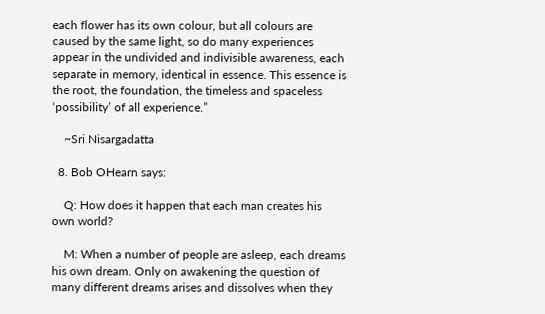each flower has its own colour, but all colours are caused by the same light, so do many experiences appear in the undivided and indivisible awareness, each separate in memory, identical in essence. This essence is the root, the foundation, the timeless and spaceless ‘possibility’ of all experience.”

    ~Sri Nisargadatta

  8. Bob OHearn says:

    Q: How does it happen that each man creates his own world?

    M: When a number of people are asleep, each dreams his own dream. Only on awakening the question of many different dreams arises and dissolves when they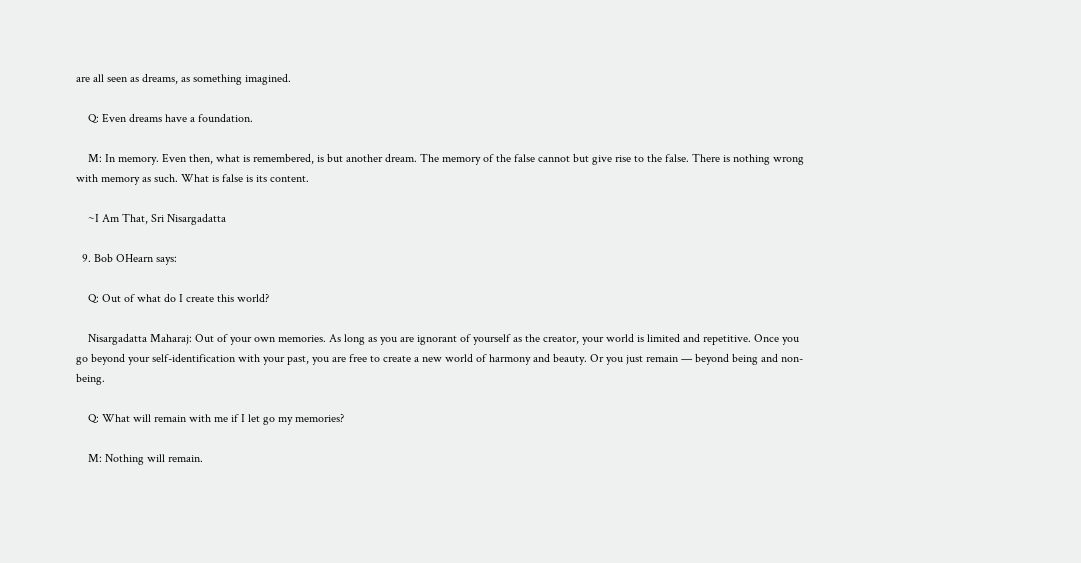are all seen as dreams, as something imagined.

    Q: Even dreams have a foundation.

    M: In memory. Even then, what is remembered, is but another dream. The memory of the false cannot but give rise to the false. There is nothing wrong with memory as such. What is false is its content.

    ~I Am That, Sri Nisargadatta

  9. Bob OHearn says:

    Q: Out of what do I create this world?

    Nisargadatta Maharaj: Out of your own memories. As long as you are ignorant of yourself as the creator, your world is limited and repetitive. Once you go beyond your self-identification with your past, you are free to create a new world of harmony and beauty. Or you just remain — beyond being and non-being.

    Q: What will remain with me if I let go my memories?

    M: Nothing will remain.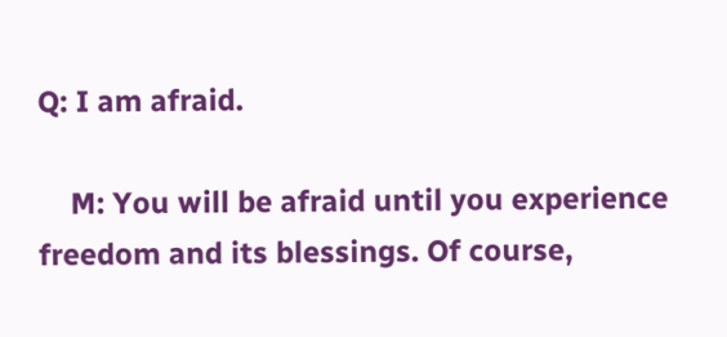Q: I am afraid.

    M: You will be afraid until you experience freedom and its blessings. Of course,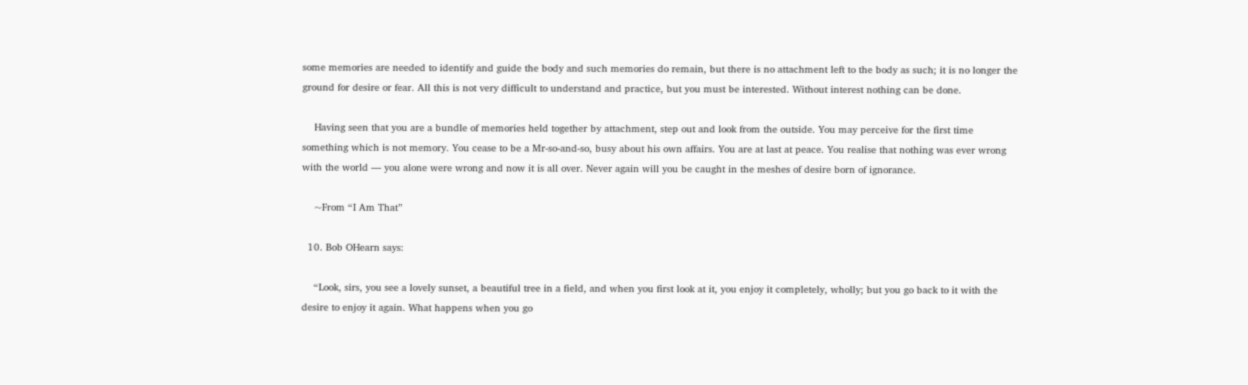some memories are needed to identify and guide the body and such memories do remain, but there is no attachment left to the body as such; it is no longer the ground for desire or fear. All this is not very difficult to understand and practice, but you must be interested. Without interest nothing can be done.

    Having seen that you are a bundle of memories held together by attachment, step out and look from the outside. You may perceive for the first time something which is not memory. You cease to be a Mr-so-and-so, busy about his own affairs. You are at last at peace. You realise that nothing was ever wrong with the world — you alone were wrong and now it is all over. Never again will you be caught in the meshes of desire born of ignorance.

    ~From “I Am That”

  10. Bob OHearn says:

    “Look, sirs, you see a lovely sunset, a beautiful tree in a field, and when you first look at it, you enjoy it completely, wholly; but you go back to it with the desire to enjoy it again. What happens when you go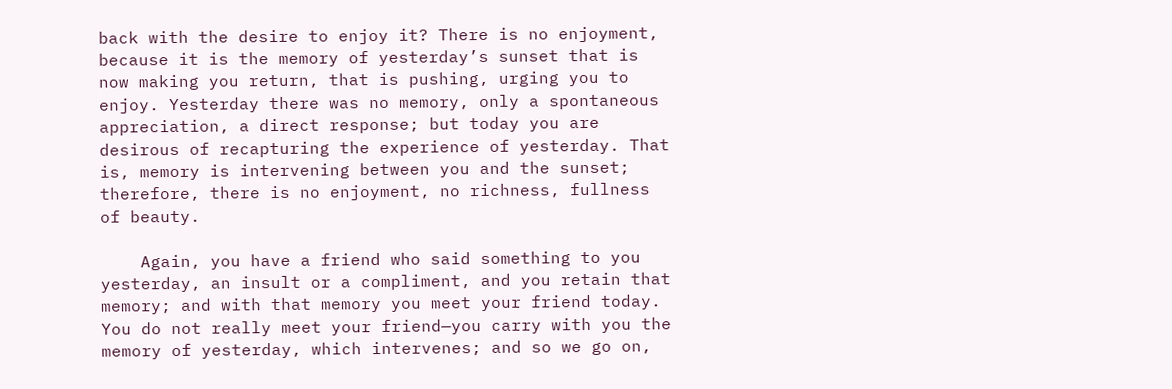back with the desire to enjoy it? There is no enjoyment, because it is the memory of yesterday’s sunset that is now making you return, that is pushing, urging you to enjoy. Yesterday there was no memory, only a spontaneous appreciation, a direct response; but today you are desirous of recapturing the experience of yesterday. That is, memory is intervening between you and the sunset; therefore, there is no enjoyment, no richness, fullness of beauty.

    Again, you have a friend who said something to you yesterday, an insult or a compliment, and you retain that memory; and with that memory you meet your friend today. You do not really meet your friend—you carry with you the memory of yesterday, which intervenes; and so we go on,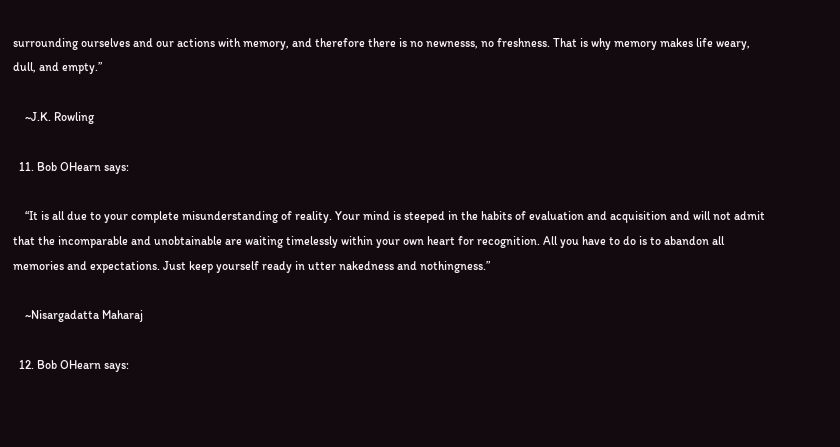surrounding ourselves and our actions with memory, and therefore there is no newnesss, no freshness. That is why memory makes life weary, dull, and empty.”

    ~J.K. Rowling

  11. Bob OHearn says:

    “It is all due to your complete misunderstanding of reality. Your mind is steeped in the habits of evaluation and acquisition and will not admit that the incomparable and unobtainable are waiting timelessly within your own heart for recognition. All you have to do is to abandon all memories and expectations. Just keep yourself ready in utter nakedness and nothingness.”

    ~Nisargadatta Maharaj

  12. Bob OHearn says: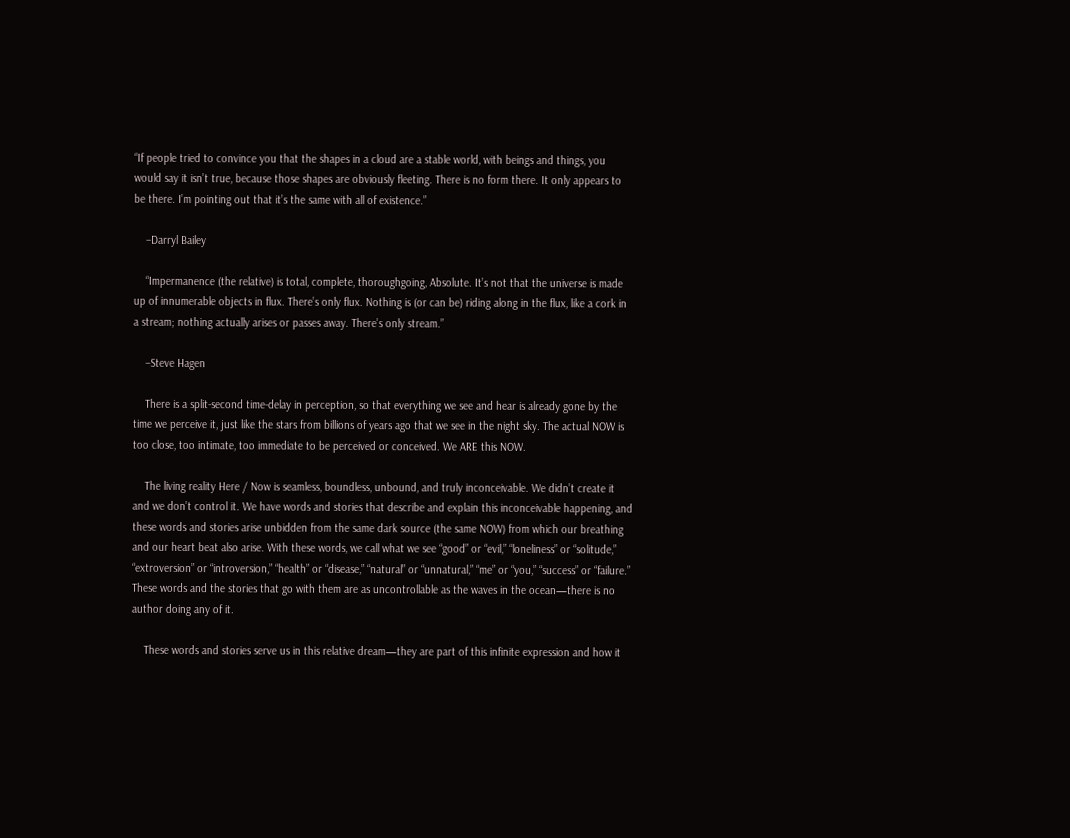“If people tried to convince you that the shapes in a cloud are a stable world, with beings and things, you would say it isn’t true, because those shapes are obviously fleeting. There is no form there. It only appears to be there. I’m pointing out that it’s the same with all of existence.”

    –Darryl Bailey

    “Impermanence (the relative) is total, complete, thoroughgoing, Absolute. It’s not that the universe is made up of innumerable objects in flux. There’s only flux. Nothing is (or can be) riding along in the flux, like a cork in a stream; nothing actually arises or passes away. There’s only stream.”

    –Steve Hagen

    There is a split-second time-delay in perception, so that everything we see and hear is already gone by the time we perceive it, just like the stars from billions of years ago that we see in the night sky. The actual NOW is too close, too intimate, too immediate to be perceived or conceived. We ARE this NOW.

    The living reality Here / Now is seamless, boundless, unbound, and truly inconceivable. We didn’t create it and we don’t control it. We have words and stories that describe and explain this inconceivable happening, and these words and stories arise unbidden from the same dark source (the same NOW) from which our breathing and our heart beat also arise. With these words, we call what we see “good” or “evil,” “loneliness” or “solitude,” “extroversion” or “introversion,” “health” or “disease,” “natural” or “unnatural,” “me” or “you,” “success” or “failure.” These words and the stories that go with them are as uncontrollable as the waves in the ocean—there is no author doing any of it.

    These words and stories serve us in this relative dream—they are part of this infinite expression and how it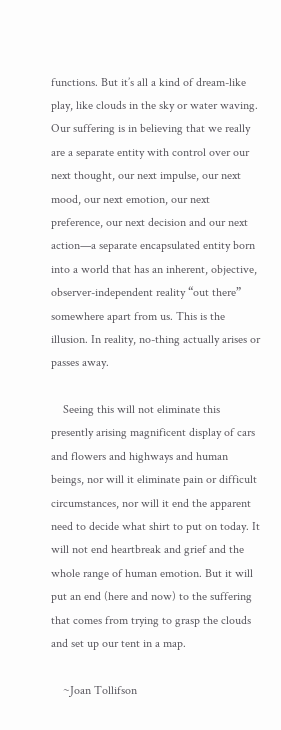functions. But it’s all a kind of dream-like play, like clouds in the sky or water waving. Our suffering is in believing that we really are a separate entity with control over our next thought, our next impulse, our next mood, our next emotion, our next preference, our next decision and our next action—a separate encapsulated entity born into a world that has an inherent, objective, observer-independent reality “out there” somewhere apart from us. This is the illusion. In reality, no-thing actually arises or passes away.

    Seeing this will not eliminate this presently arising magnificent display of cars and flowers and highways and human beings, nor will it eliminate pain or difficult circumstances, nor will it end the apparent need to decide what shirt to put on today. It will not end heartbreak and grief and the whole range of human emotion. But it will put an end (here and now) to the suffering that comes from trying to grasp the clouds and set up our tent in a map.

    ~Joan Tollifson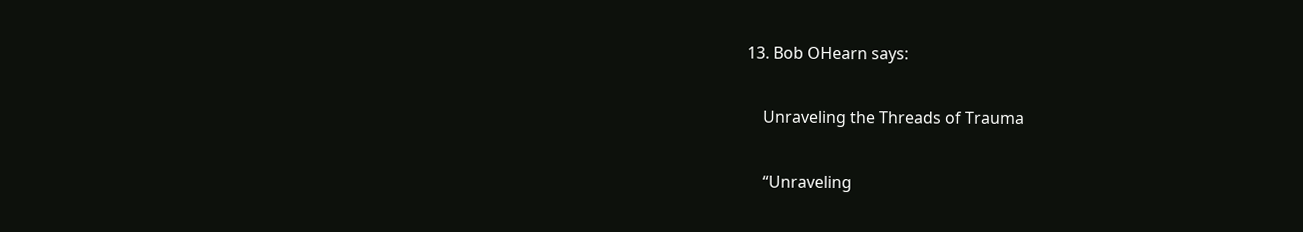13. Bob OHearn says:

    Unraveling the Threads of Trauma

    “Unraveling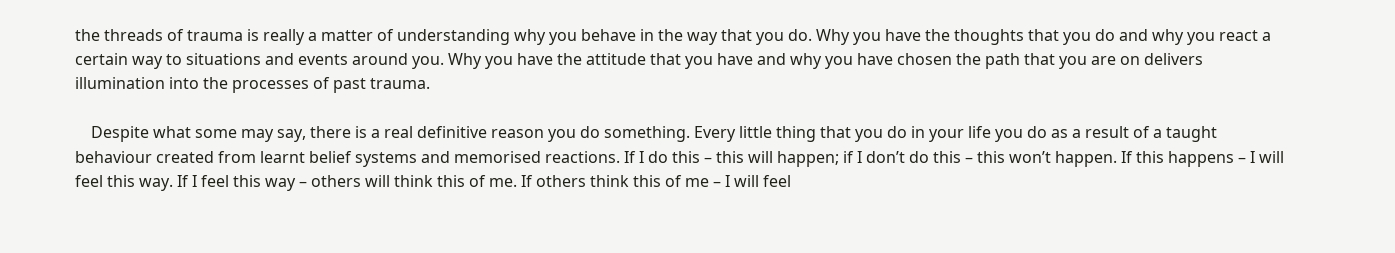the threads of trauma is really a matter of understanding why you behave in the way that you do. Why you have the thoughts that you do and why you react a certain way to situations and events around you. Why you have the attitude that you have and why you have chosen the path that you are on delivers illumination into the processes of past trauma.

    Despite what some may say, there is a real definitive reason you do something. Every little thing that you do in your life you do as a result of a taught behaviour created from learnt belief systems and memorised reactions. If I do this – this will happen; if I don’t do this – this won’t happen. If this happens – I will feel this way. If I feel this way – others will think this of me. If others think this of me – I will feel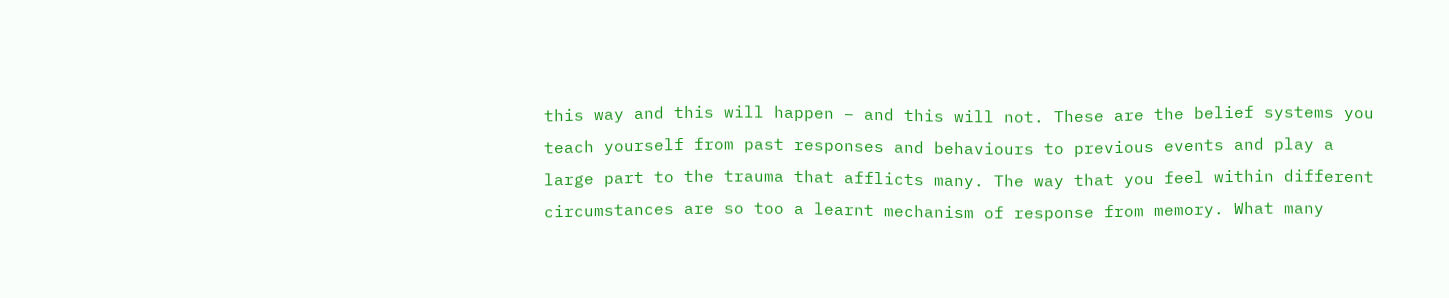this way and this will happen – and this will not. These are the belief systems you teach yourself from past responses and behaviours to previous events and play a large part to the trauma that afflicts many. The way that you feel within different circumstances are so too a learnt mechanism of response from memory. What many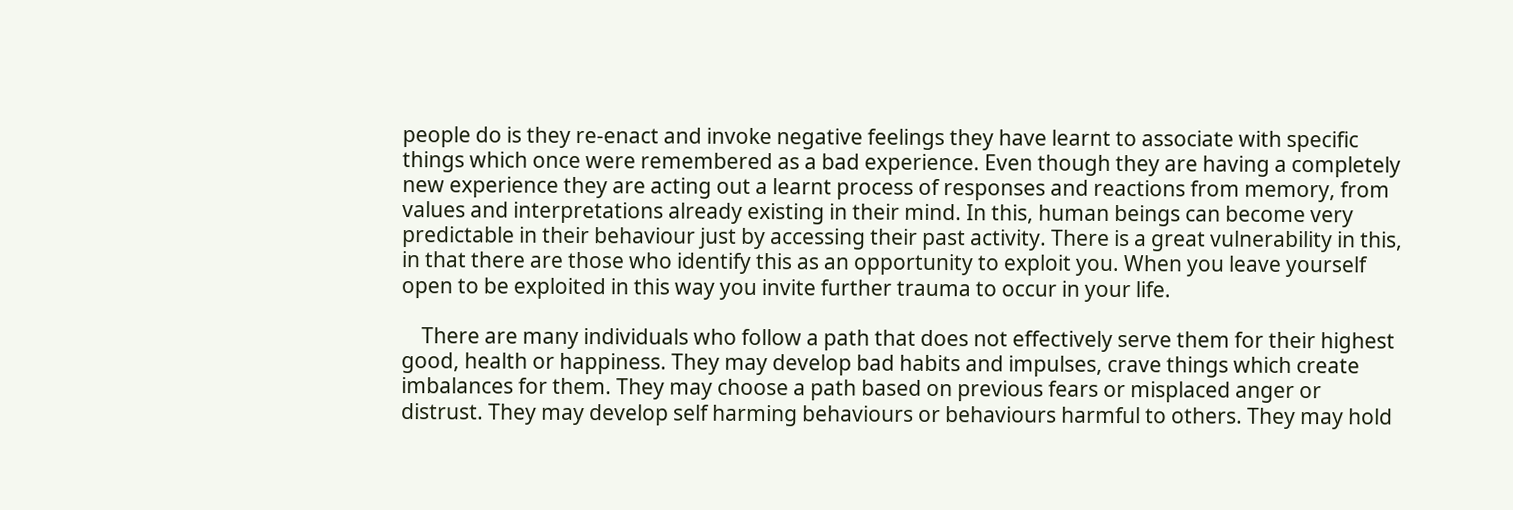people do is they re-enact and invoke negative feelings they have learnt to associate with specific things which once were remembered as a bad experience. Even though they are having a completely new experience they are acting out a learnt process of responses and reactions from memory, from values and interpretations already existing in their mind. In this, human beings can become very predictable in their behaviour just by accessing their past activity. There is a great vulnerability in this, in that there are those who identify this as an opportunity to exploit you. When you leave yourself open to be exploited in this way you invite further trauma to occur in your life.

    There are many individuals who follow a path that does not effectively serve them for their highest good, health or happiness. They may develop bad habits and impulses, crave things which create imbalances for them. They may choose a path based on previous fears or misplaced anger or distrust. They may develop self harming behaviours or behaviours harmful to others. They may hold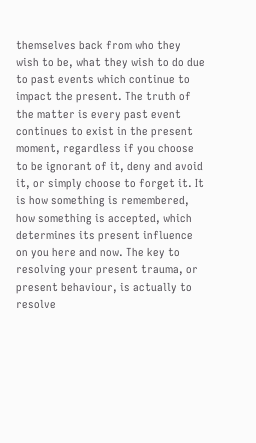themselves back from who they wish to be, what they wish to do due to past events which continue to impact the present. The truth of the matter is every past event continues to exist in the present moment, regardless if you choose to be ignorant of it, deny and avoid it, or simply choose to forget it. It is how something is remembered, how something is accepted, which determines its present influence on you here and now. The key to resolving your present trauma, or present behaviour, is actually to resolve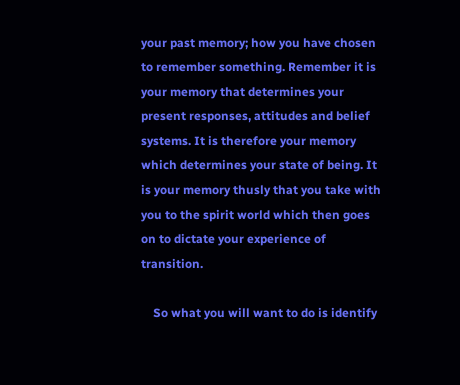your past memory; how you have chosen to remember something. Remember it is your memory that determines your present responses, attitudes and belief systems. It is therefore your memory which determines your state of being. It is your memory thusly that you take with you to the spirit world which then goes on to dictate your experience of transition.

    So what you will want to do is identify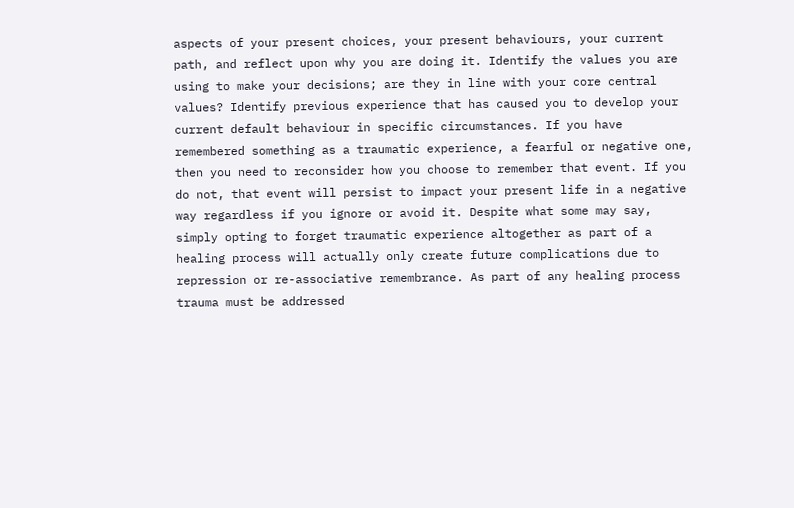aspects of your present choices, your present behaviours, your current path, and reflect upon why you are doing it. Identify the values you are using to make your decisions; are they in line with your core central values? Identify previous experience that has caused you to develop your current default behaviour in specific circumstances. If you have remembered something as a traumatic experience, a fearful or negative one, then you need to reconsider how you choose to remember that event. If you do not, that event will persist to impact your present life in a negative way regardless if you ignore or avoid it. Despite what some may say, simply opting to forget traumatic experience altogether as part of a healing process will actually only create future complications due to repression or re-associative remembrance. As part of any healing process trauma must be addressed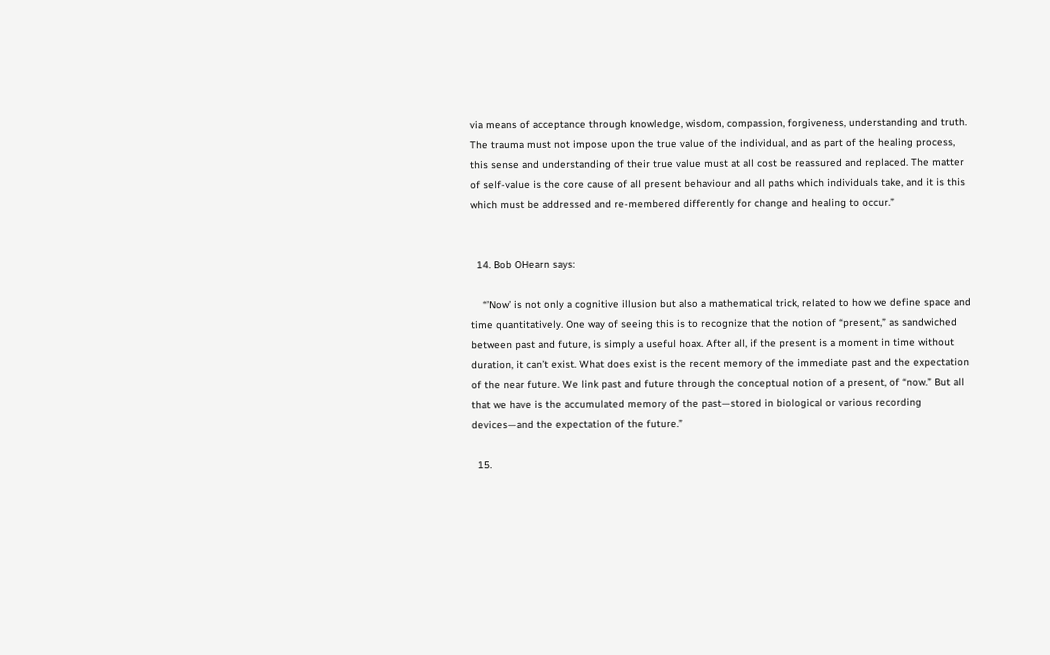via means of acceptance through knowledge, wisdom, compassion, forgiveness, understanding and truth. The trauma must not impose upon the true value of the individual, and as part of the healing process, this sense and understanding of their true value must at all cost be reassured and replaced. The matter of self-value is the core cause of all present behaviour and all paths which individuals take, and it is this which must be addressed and re-membered differently for change and healing to occur.”


  14. Bob OHearn says:

    “’Now’ is not only a cognitive illusion but also a mathematical trick, related to how we define space and time quantitatively. One way of seeing this is to recognize that the notion of “present,” as sandwiched between past and future, is simply a useful hoax. After all, if the present is a moment in time without duration, it can’t exist. What does exist is the recent memory of the immediate past and the expectation of the near future. We link past and future through the conceptual notion of a present, of “now.” But all that we have is the accumulated memory of the past—stored in biological or various recording devices—and the expectation of the future.”

  15.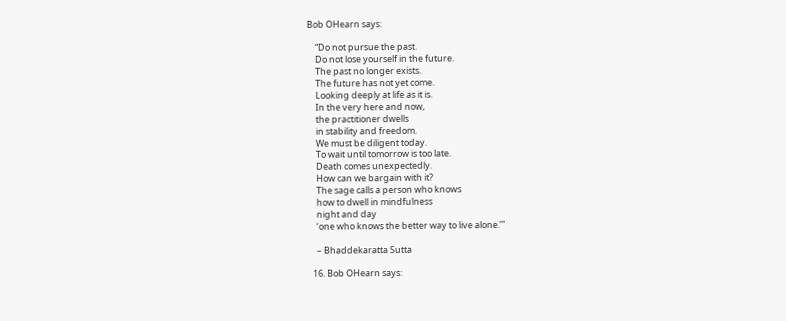Bob OHearn says:

    “Do not pursue the past.
    Do not lose yourself in the future.
    The past no longer exists.
    The future has not yet come.
    Looking deeply at life as it is.
    In the very here and now,
    the practitioner dwells
    in stability and freedom.
    We must be diligent today.
    To wait until tomorrow is too late.
    Death comes unexpectedly.
    How can we bargain with it?
    The sage calls a person who knows
    how to dwell in mindfulness
    night and day
    ‘one who knows the better way to live alone.’”

    – Bhaddekaratta Sutta

  16. Bob OHearn says: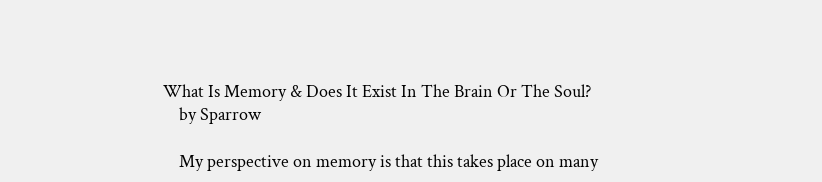What Is Memory & Does It Exist In The Brain Or The Soul?
    by Sparrow

    My perspective on memory is that this takes place on many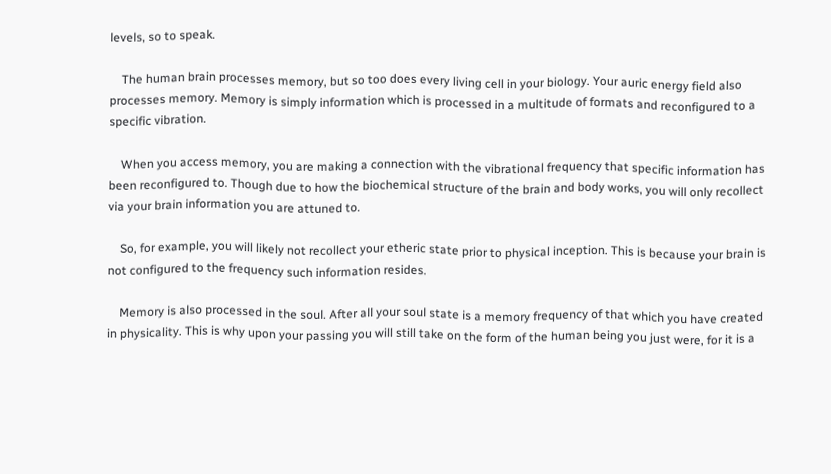levels, so to speak.

    The human brain processes memory, but so too does every living cell in your biology. Your auric energy field also processes memory. Memory is simply information which is processed in a multitude of formats and reconfigured to a specific vibration.

    When you access memory, you are making a connection with the vibrational frequency that specific information has been reconfigured to. Though due to how the biochemical structure of the brain and body works, you will only recollect via your brain information you are attuned to.

    So, for example, you will likely not recollect your etheric state prior to physical inception. This is because your brain is not configured to the frequency such information resides.

    Memory is also processed in the soul. After all your soul state is a memory frequency of that which you have created in physicality. This is why upon your passing you will still take on the form of the human being you just were, for it is a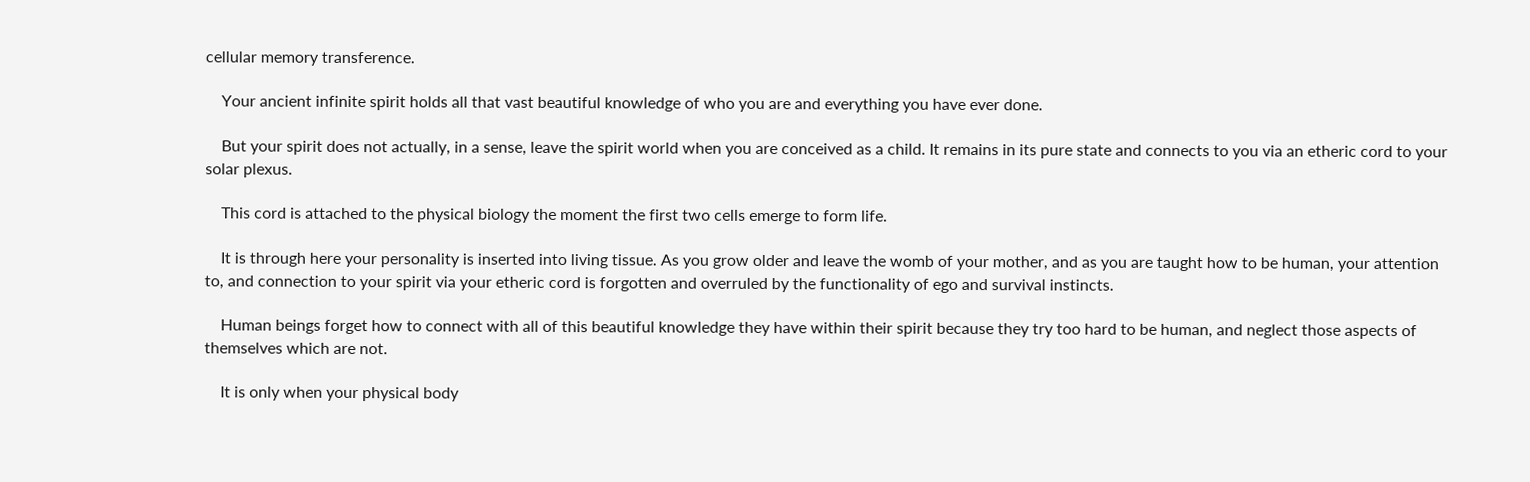cellular memory transference.

    Your ancient infinite spirit holds all that vast beautiful knowledge of who you are and everything you have ever done.

    But your spirit does not actually, in a sense, leave the spirit world when you are conceived as a child. It remains in its pure state and connects to you via an etheric cord to your solar plexus.

    This cord is attached to the physical biology the moment the first two cells emerge to form life.

    It is through here your personality is inserted into living tissue. As you grow older and leave the womb of your mother, and as you are taught how to be human, your attention to, and connection to your spirit via your etheric cord is forgotten and overruled by the functionality of ego and survival instincts.

    Human beings forget how to connect with all of this beautiful knowledge they have within their spirit because they try too hard to be human, and neglect those aspects of themselves which are not.

    It is only when your physical body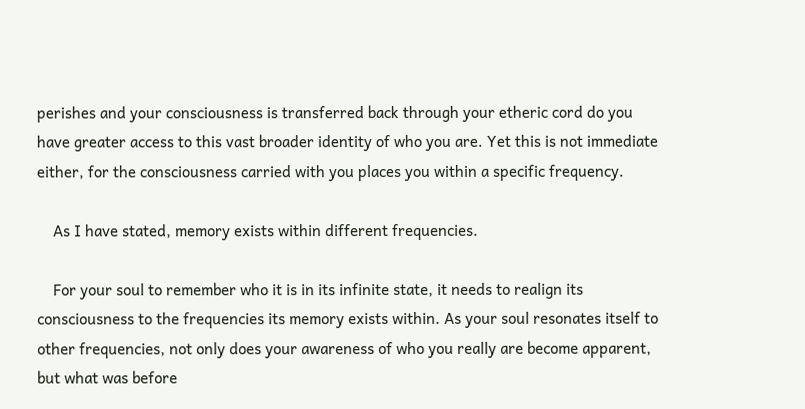perishes and your consciousness is transferred back through your etheric cord do you have greater access to this vast broader identity of who you are. Yet this is not immediate either, for the consciousness carried with you places you within a specific frequency.

    As I have stated, memory exists within different frequencies.

    For your soul to remember who it is in its infinite state, it needs to realign its consciousness to the frequencies its memory exists within. As your soul resonates itself to other frequencies, not only does your awareness of who you really are become apparent, but what was before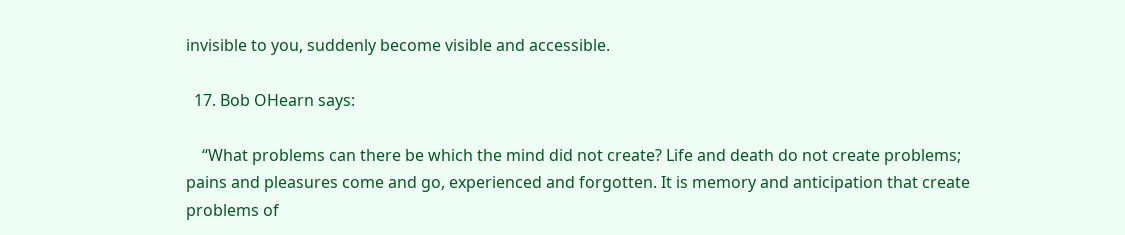invisible to you, suddenly become visible and accessible.

  17. Bob OHearn says:

    “What problems can there be which the mind did not create? Life and death do not create problems; pains and pleasures come and go, experienced and forgotten. It is memory and anticipation that create problems of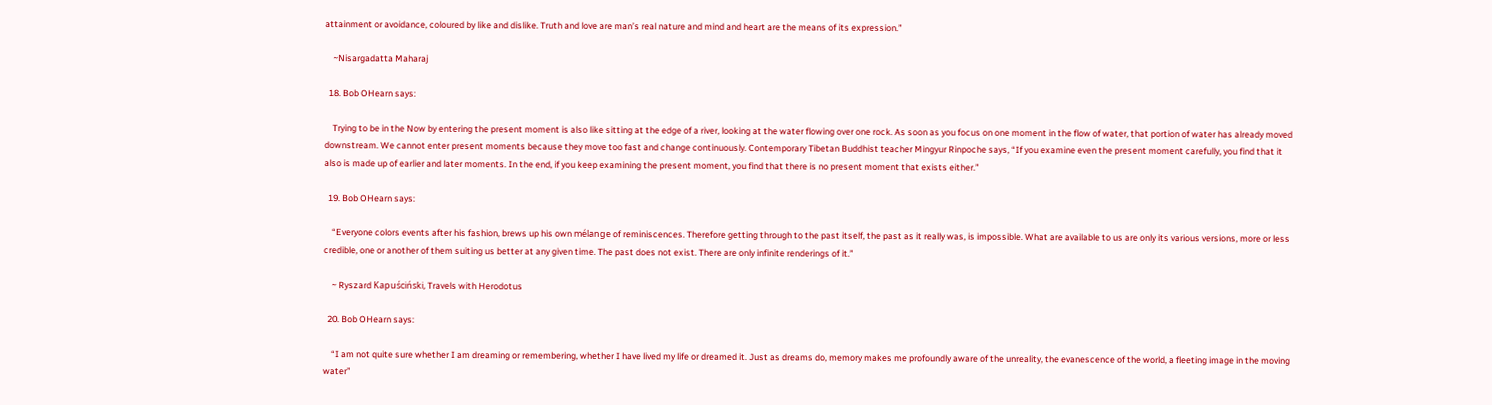attainment or avoidance, coloured by like and dislike. Truth and love are man’s real nature and mind and heart are the means of its expression.”

    ~Nisargadatta Maharaj

  18. Bob OHearn says:

    Trying to be in the Now by entering the present moment is also like sitting at the edge of a river, looking at the water flowing over one rock. As soon as you focus on one moment in the flow of water, that portion of water has already moved downstream. We cannot enter present moments because they move too fast and change continuously. Contemporary Tibetan Buddhist teacher Mingyur Rinpoche says, “If you examine even the present moment carefully, you find that it also is made up of earlier and later moments. In the end, if you keep examining the present moment, you find that there is no present moment that exists either.”

  19. Bob OHearn says:

    “Everyone colors events after his fashion, brews up his own mélange of reminiscences. Therefore getting through to the past itself, the past as it really was, is impossible. What are available to us are only its various versions, more or less credible, one or another of them suiting us better at any given time. The past does not exist. There are only infinite renderings of it.”

    ~ Ryszard Kapuściński, Travels with Herodotus

  20. Bob OHearn says:

    “I am not quite sure whether I am dreaming or remembering, whether I have lived my life or dreamed it. Just as dreams do, memory makes me profoundly aware of the unreality, the evanescence of the world, a fleeting image in the moving water”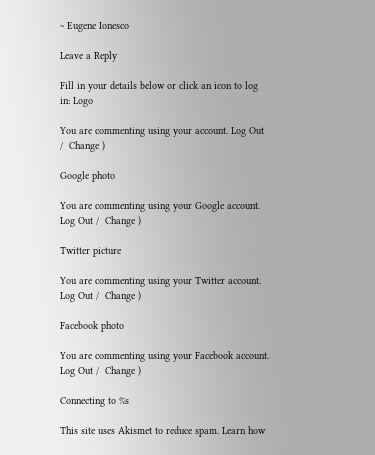~ Eugene Ionesco

Leave a Reply

Fill in your details below or click an icon to log in: Logo

You are commenting using your account. Log Out /  Change )

Google photo

You are commenting using your Google account. Log Out /  Change )

Twitter picture

You are commenting using your Twitter account. Log Out /  Change )

Facebook photo

You are commenting using your Facebook account. Log Out /  Change )

Connecting to %s

This site uses Akismet to reduce spam. Learn how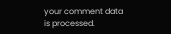your comment data is processed.